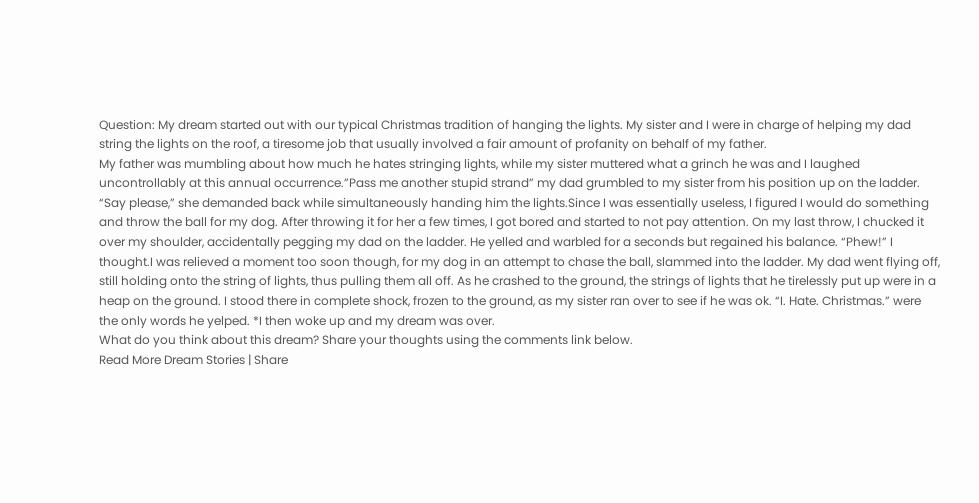Question: My dream started out with our typical Christmas tradition of hanging the lights. My sister and I were in charge of helping my dad string the lights on the roof, a tiresome job that usually involved a fair amount of profanity on behalf of my father.
My father was mumbling about how much he hates stringing lights, while my sister muttered what a grinch he was and I laughed uncontrollably at this annual occurrence.”Pass me another stupid strand” my dad grumbled to my sister from his position up on the ladder. “Say please,” she demanded back while simultaneously handing him the lights.Since I was essentially useless, I figured I would do something and throw the ball for my dog. After throwing it for her a few times, I got bored and started to not pay attention. On my last throw, I chucked it over my shoulder, accidentally pegging my dad on the ladder. He yelled and warbled for a seconds but regained his balance. “Phew!” I thought.I was relieved a moment too soon though, for my dog in an attempt to chase the ball, slammed into the ladder. My dad went flying off, still holding onto the string of lights, thus pulling them all off. As he crashed to the ground, the strings of lights that he tirelessly put up were in a heap on the ground. I stood there in complete shock, frozen to the ground, as my sister ran over to see if he was ok. “I. Hate. Christmas.” were the only words he yelped. *I then woke up and my dream was over.
What do you think about this dream? Share your thoughts using the comments link below.
Read More Dream Stories | Share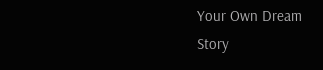Your Own Dream Story